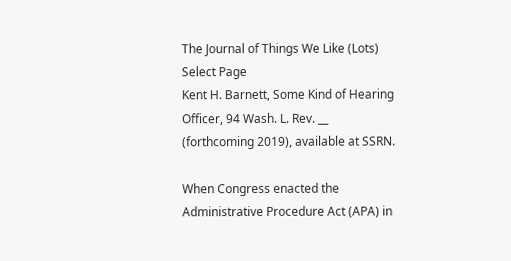The Journal of Things We Like (Lots)
Select Page
Kent H. Barnett, Some Kind of Hearing Officer, 94 Wash. L. Rev. __ (forthcoming 2019), available at SSRN.

When Congress enacted the Administrative Procedure Act (APA) in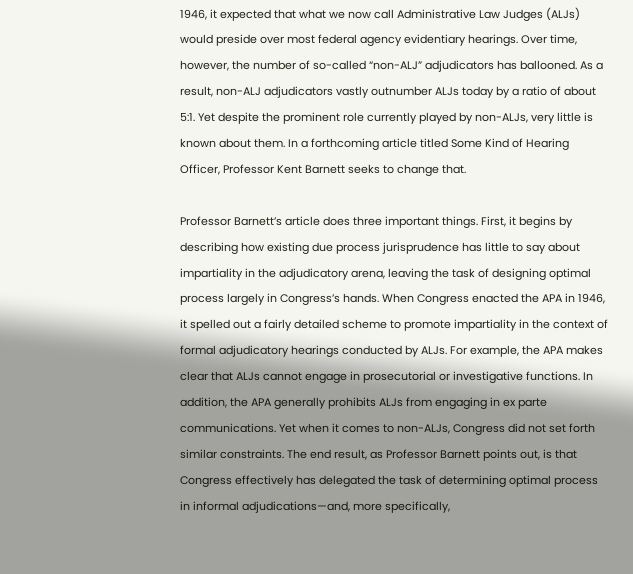1946, it expected that what we now call Administrative Law Judges (ALJs) would preside over most federal agency evidentiary hearings. Over time, however, the number of so-called “non-ALJ” adjudicators has ballooned. As a result, non-ALJ adjudicators vastly outnumber ALJs today by a ratio of about 5:1. Yet despite the prominent role currently played by non-ALJs, very little is known about them. In a forthcoming article titled Some Kind of Hearing Officer, Professor Kent Barnett seeks to change that.

Professor Barnett’s article does three important things. First, it begins by describing how existing due process jurisprudence has little to say about impartiality in the adjudicatory arena, leaving the task of designing optimal process largely in Congress’s hands. When Congress enacted the APA in 1946, it spelled out a fairly detailed scheme to promote impartiality in the context of formal adjudicatory hearings conducted by ALJs. For example, the APA makes clear that ALJs cannot engage in prosecutorial or investigative functions. In addition, the APA generally prohibits ALJs from engaging in ex parte communications. Yet when it comes to non-ALJs, Congress did not set forth similar constraints. The end result, as Professor Barnett points out, is that Congress effectively has delegated the task of determining optimal process in informal adjudications—and, more specifically,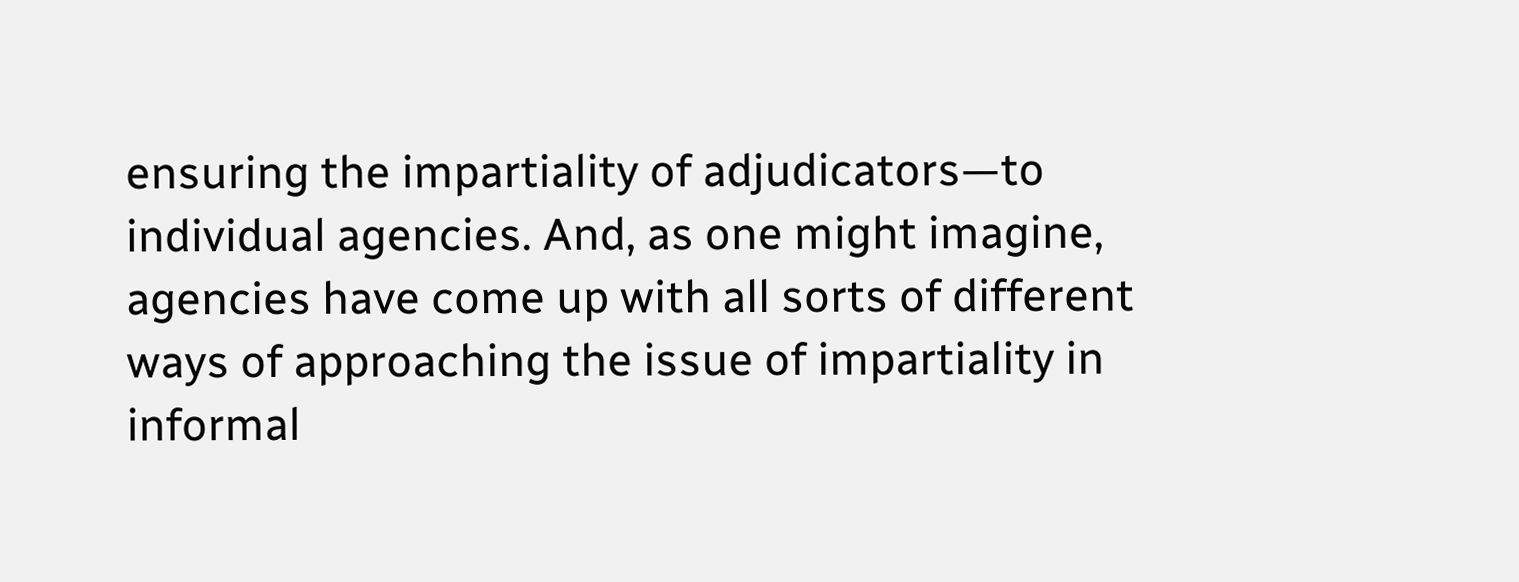ensuring the impartiality of adjudicators—to individual agencies. And, as one might imagine, agencies have come up with all sorts of different ways of approaching the issue of impartiality in informal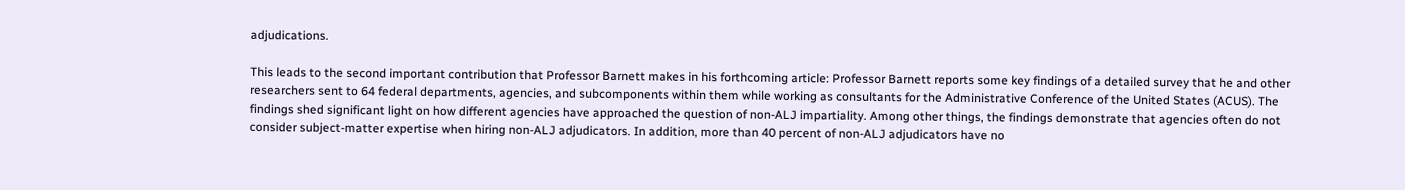adjudications.

This leads to the second important contribution that Professor Barnett makes in his forthcoming article: Professor Barnett reports some key findings of a detailed survey that he and other researchers sent to 64 federal departments, agencies, and subcomponents within them while working as consultants for the Administrative Conference of the United States (ACUS). The findings shed significant light on how different agencies have approached the question of non-ALJ impartiality. Among other things, the findings demonstrate that agencies often do not consider subject-matter expertise when hiring non-ALJ adjudicators. In addition, more than 40 percent of non-ALJ adjudicators have no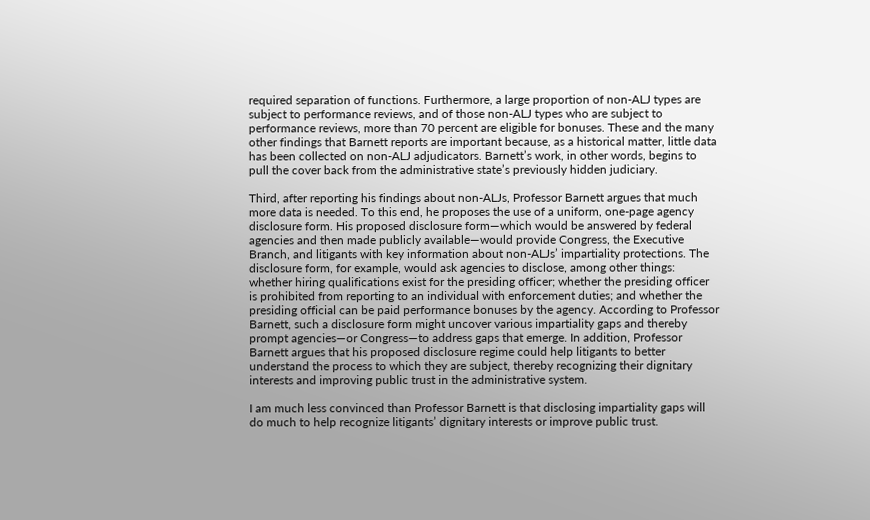required separation of functions. Furthermore, a large proportion of non-ALJ types are subject to performance reviews, and of those non-ALJ types who are subject to performance reviews, more than 70 percent are eligible for bonuses. These and the many other findings that Barnett reports are important because, as a historical matter, little data has been collected on non-ALJ adjudicators. Barnett’s work, in other words, begins to pull the cover back from the administrative state’s previously hidden judiciary.

Third, after reporting his findings about non-ALJs, Professor Barnett argues that much more data is needed. To this end, he proposes the use of a uniform, one-page agency disclosure form. His proposed disclosure form—which would be answered by federal agencies and then made publicly available—would provide Congress, the Executive Branch, and litigants with key information about non-ALJs’ impartiality protections. The disclosure form, for example, would ask agencies to disclose, among other things: whether hiring qualifications exist for the presiding officer; whether the presiding officer is prohibited from reporting to an individual with enforcement duties; and whether the presiding official can be paid performance bonuses by the agency. According to Professor Barnett, such a disclosure form might uncover various impartiality gaps and thereby prompt agencies—or Congress—to address gaps that emerge. In addition, Professor Barnett argues that his proposed disclosure regime could help litigants to better understand the process to which they are subject, thereby recognizing their dignitary interests and improving public trust in the administrative system.

I am much less convinced than Professor Barnett is that disclosing impartiality gaps will do much to help recognize litigants’ dignitary interests or improve public trust.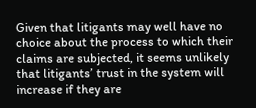Given that litigants may well have no choice about the process to which their claims are subjected, it seems unlikely that litigants’ trust in the system will increase if they are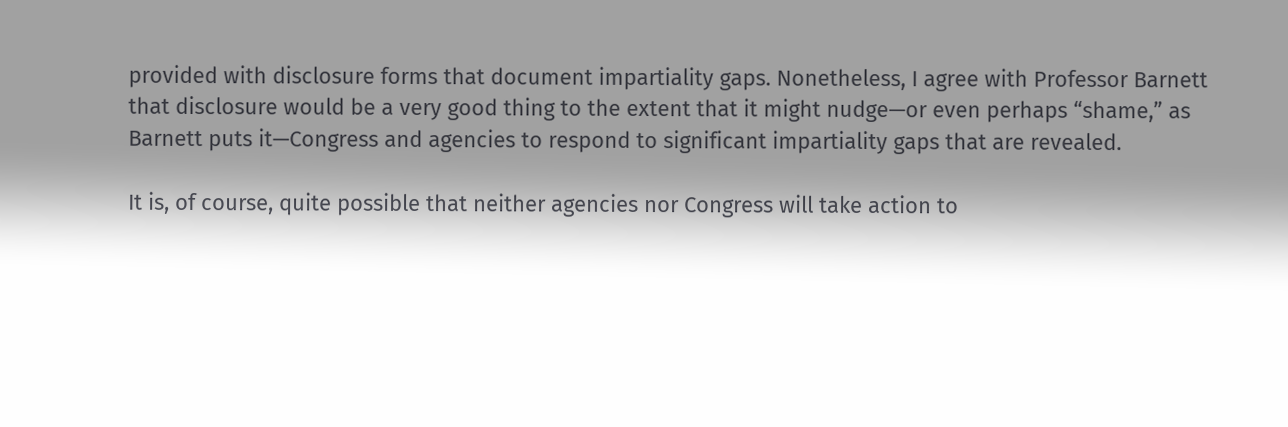provided with disclosure forms that document impartiality gaps. Nonetheless, I agree with Professor Barnett that disclosure would be a very good thing to the extent that it might nudge—or even perhaps “shame,” as Barnett puts it—Congress and agencies to respond to significant impartiality gaps that are revealed.

It is, of course, quite possible that neither agencies nor Congress will take action to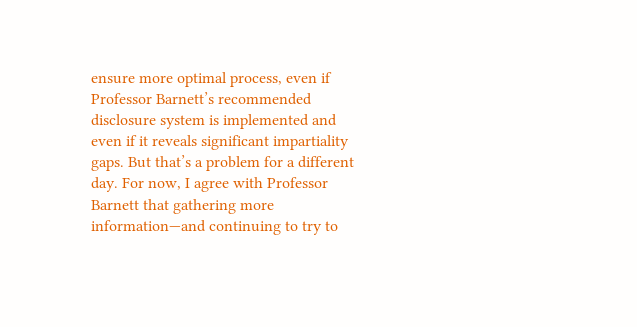ensure more optimal process, even if Professor Barnett’s recommended disclosure system is implemented and even if it reveals significant impartiality gaps. But that’s a problem for a different day. For now, I agree with Professor Barnett that gathering more information—and continuing to try to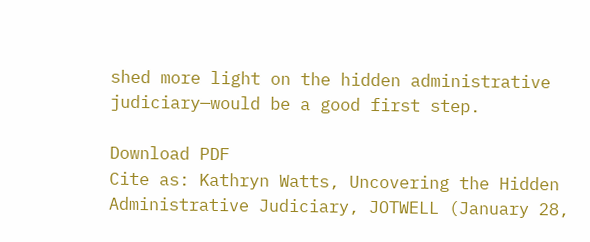shed more light on the hidden administrative judiciary—would be a good first step.

Download PDF
Cite as: Kathryn Watts, Uncovering the Hidden Administrative Judiciary, JOTWELL (January 28,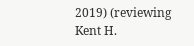2019) (reviewing Kent H.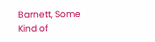Barnett, Some Kind of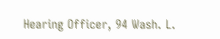Hearing Officer, 94 Wash. L.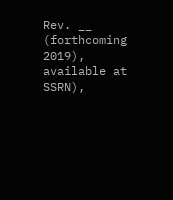Rev. __ (forthcoming 2019), available at SSRN),